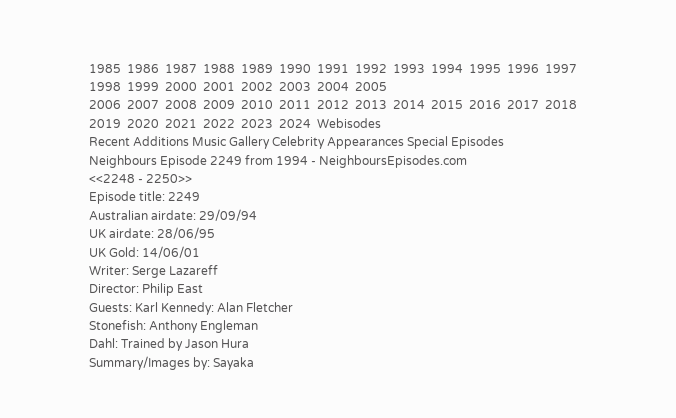1985  1986  1987  1988  1989  1990  1991  1992  1993  1994  1995  1996  1997  1998  1999  2000  2001  2002  2003  2004  2005
2006  2007  2008  2009  2010  2011  2012  2013  2014  2015  2016  2017  2018  2019  2020  2021  2022  2023  2024  Webisodes
Recent Additions Music Gallery Celebrity Appearances Special Episodes
Neighbours Episode 2249 from 1994 - NeighboursEpisodes.com
<<2248 - 2250>>
Episode title: 2249
Australian airdate: 29/09/94
UK airdate: 28/06/95
UK Gold: 14/06/01
Writer: Serge Lazareff
Director: Philip East
Guests: Karl Kennedy: Alan Fletcher
Stonefish: Anthony Engleman
Dahl: Trained by Jason Hura
Summary/Images by: Sayaka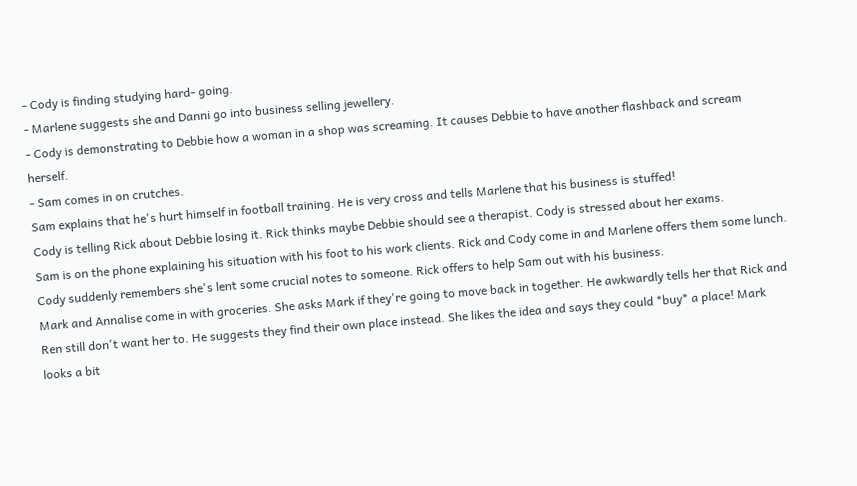- Cody is finding studying hard- going.
- Marlene suggests she and Danni go into business selling jewellery.
- Cody is demonstrating to Debbie how a woman in a shop was screaming. It causes Debbie to have another flashback and scream herself.
- Sam comes in on crutches.
Sam explains that he's hurt himself in football training. He is very cross and tells Marlene that his business is stuffed!
Cody is telling Rick about Debbie losing it. Rick thinks maybe Debbie should see a therapist. Cody is stressed about her exams.
Sam is on the phone explaining his situation with his foot to his work clients. Rick and Cody come in and Marlene offers them some lunch. Cody suddenly remembers she's lent some crucial notes to someone. Rick offers to help Sam out with his business.
Mark and Annalise come in with groceries. She asks Mark if they're going to move back in together. He awkwardly tells her that Rick and Ren still don't want her to. He suggests they find their own place instead. She likes the idea and says they could *buy* a place! Mark looks a bit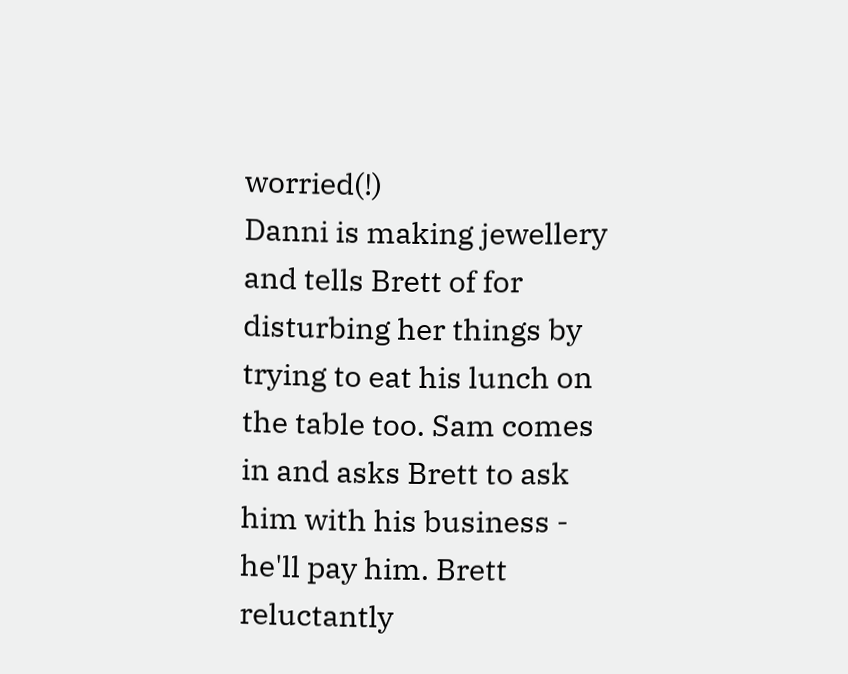worried(!)
Danni is making jewellery and tells Brett of for disturbing her things by trying to eat his lunch on the table too. Sam comes in and asks Brett to ask him with his business - he'll pay him. Brett reluctantly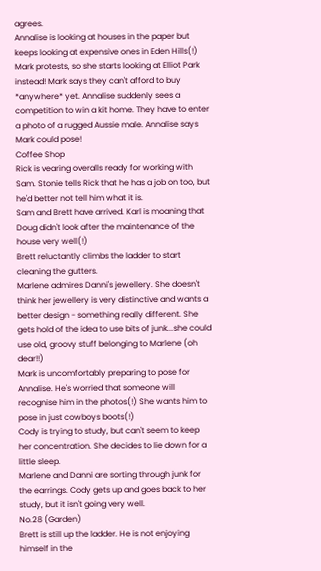agrees.
Annalise is looking at houses in the paper but keeps looking at expensive ones in Eden Hills(!) Mark protests, so she starts looking at Elliot Park instead! Mark says they can't afford to buy *anywhere* yet. Annalise suddenly sees a competition to win a kit home. They have to enter a photo of a rugged Aussie male. Annalise says Mark could pose!
Coffee Shop
Rick is vearing overalls ready for working with Sam. Stonie tells Rick that he has a job on too, but he'd better not tell him what it is.
Sam and Brett have arrived. Karl is moaning that Doug didn't look after the maintenance of the house very well(!)
Brett reluctantly climbs the ladder to start cleaning the gutters.
Marlene admires Danni's jewellery. She doesn't think her jewellery is very distinctive and wants a better design - something really different. She gets hold of the idea to use bits of junk...she could use old, groovy stuff belonging to Marlene (oh dear!!)
Mark is uncomfortably preparing to pose for Annalise. He's worried that someone will recognise him in the photos(!) She wants him to pose in just cowboys boots(!)
Cody is trying to study, but can't seem to keep her concentration. She decides to lie down for a little sleep.
Marlene and Danni are sorting through junk for the earrings. Cody gets up and goes back to her study, but it isn't going very well.
No.28 (Garden)
Brett is still up the ladder. He is not enjoying himself in the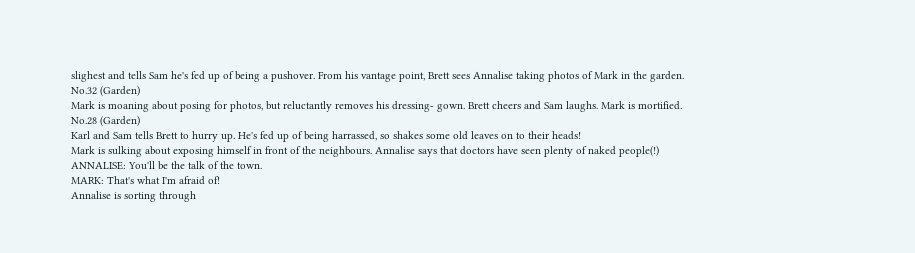slighest and tells Sam he's fed up of being a pushover. From his vantage point, Brett sees Annalise taking photos of Mark in the garden.
No.32 (Garden)
Mark is moaning about posing for photos, but reluctantly removes his dressing- gown. Brett cheers and Sam laughs. Mark is mortified.
No.28 (Garden)
Karl and Sam tells Brett to hurry up. He's fed up of being harrassed, so shakes some old leaves on to their heads!
Mark is sulking about exposing himself in front of the neighbours. Annalise says that doctors have seen plenty of naked people(!)
ANNALISE: You'll be the talk of the town.
MARK: That's what I'm afraid of!
Annalise is sorting through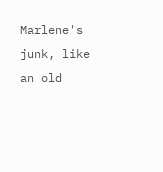Marlene's junk, like an old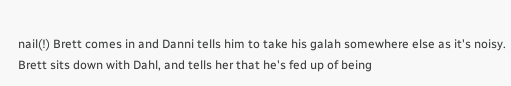nail(!) Brett comes in and Danni tells him to take his galah somewhere else as it's noisy.
Brett sits down with Dahl, and tells her that he's fed up of being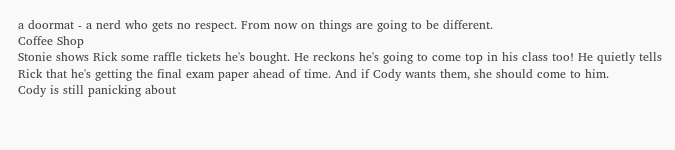a doormat - a nerd who gets no respect. From now on things are going to be different.
Coffee Shop
Stonie shows Rick some raffle tickets he's bought. He reckons he's going to come top in his class too! He quietly tells Rick that he's getting the final exam paper ahead of time. And if Cody wants them, she should come to him.
Cody is still panicking about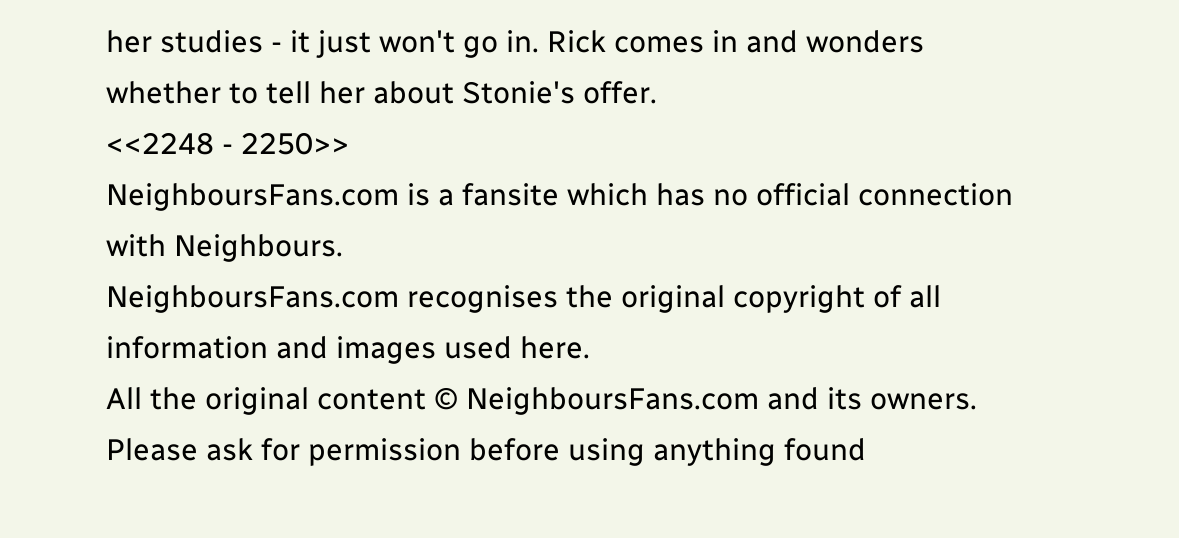her studies - it just won't go in. Rick comes in and wonders whether to tell her about Stonie's offer.
<<2248 - 2250>>
NeighboursFans.com is a fansite which has no official connection with Neighbours.
NeighboursFans.com recognises the original copyright of all information and images used here.
All the original content © NeighboursFans.com and its owners.
Please ask for permission before using anything found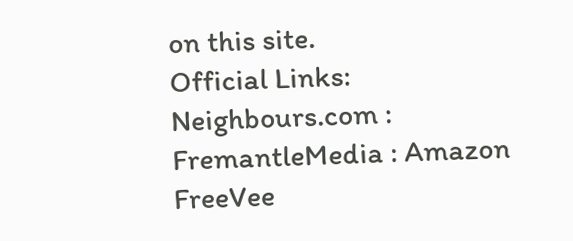on this site.
Official Links: Neighbours.com : FremantleMedia : Amazon FreeVee